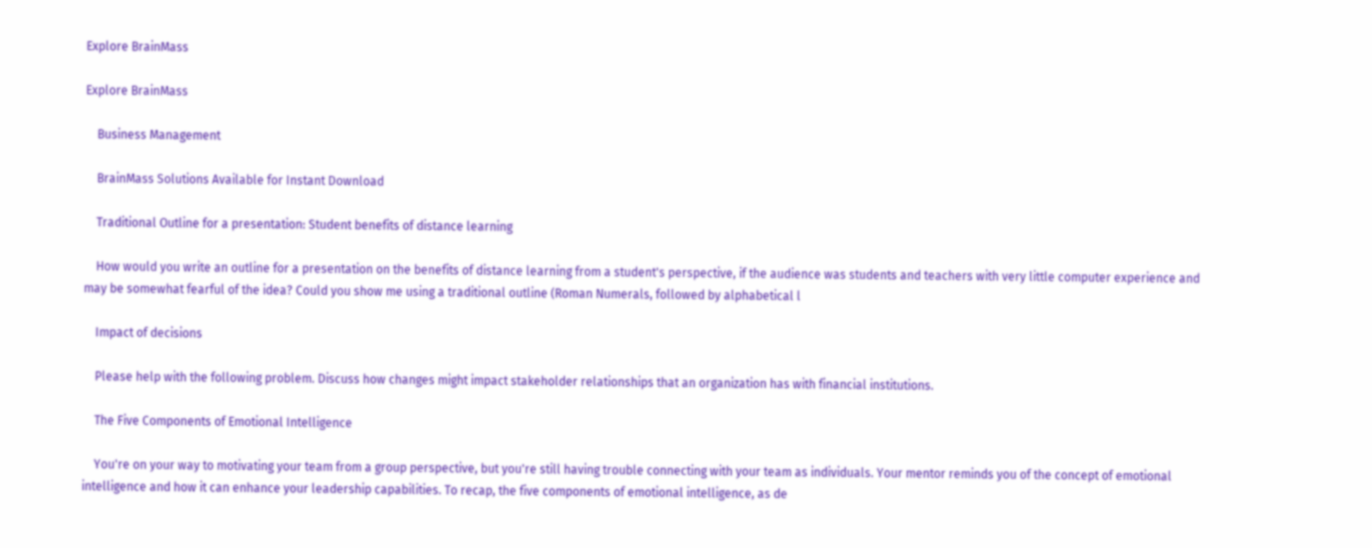Explore BrainMass

Explore BrainMass

    Business Management

    BrainMass Solutions Available for Instant Download

    Traditional Outline for a presentation: Student benefits of distance learning

    How would you write an outline for a presentation on the benefits of distance learning from a student's perspective, if the audience was students and teachers with very little computer experience and may be somewhat fearful of the idea? Could you show me using a traditional outline (Roman Numerals, followed by alphabetical l

    Impact of decisions

    Please help with the following problem. Discuss how changes might impact stakeholder relationships that an organization has with financial institutions.

    The Five Components of Emotional Intelligence

    You're on your way to motivating your team from a group perspective, but you're still having trouble connecting with your team as individuals. Your mentor reminds you of the concept of emotional intelligence and how it can enhance your leadership capabilities. To recap, the five components of emotional intelligence, as de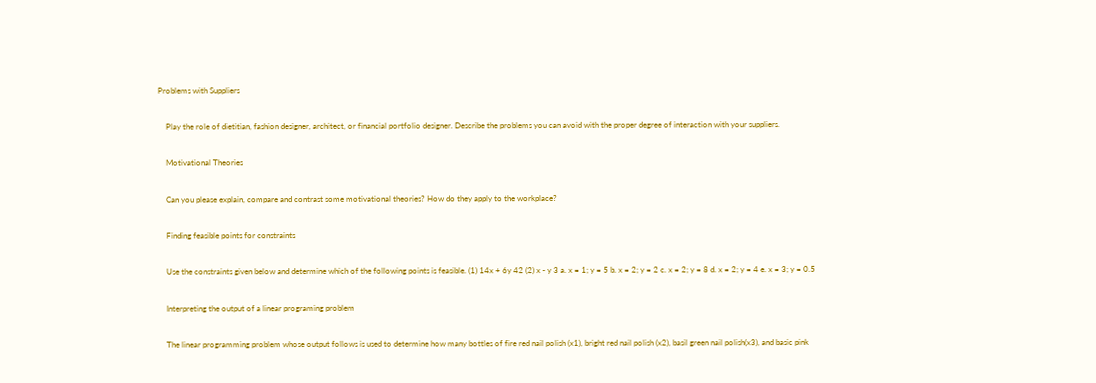Problems with Suppliers

    Play the role of dietitian, fashion designer, architect, or financial portfolio designer. Describe the problems you can avoid with the proper degree of interaction with your suppliers.

    Motivational Theories

    Can you please explain, compare and contrast some motivational theories? How do they apply to the workplace?

    Finding feasible points for constraints

    Use the constraints given below and determine which of the following points is feasible. (1) 14x + 6y 42 (2) x - y 3 a. x = 1; y = 5 b. x = 2; y = 2 c. x = 2; y = 8 d. x = 2; y = 4 e. x = 3; y = 0.5

    Interpreting the output of a linear programing problem

    The linear programming problem whose output follows is used to determine how many bottles of fire red nail polish (x1), bright red nail polish (x2), basil green nail polish(x3), and basic pink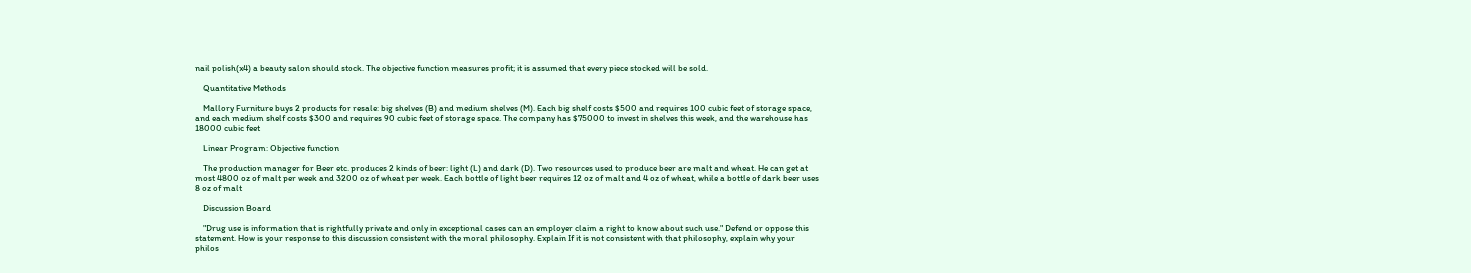nail polish(x4) a beauty salon should stock. The objective function measures profit; it is assumed that every piece stocked will be sold.

    Quantitative Methods

    Mallory Furniture buys 2 products for resale: big shelves (B) and medium shelves (M). Each big shelf costs $500 and requires 100 cubic feet of storage space, and each medium shelf costs $300 and requires 90 cubic feet of storage space. The company has $75000 to invest in shelves this week, and the warehouse has 18000 cubic feet

    Linear Program: Objective function

    The production manager for Beer etc. produces 2 kinds of beer: light (L) and dark (D). Two resources used to produce beer are malt and wheat. He can get at most 4800 oz of malt per week and 3200 oz of wheat per week. Each bottle of light beer requires 12 oz of malt and 4 oz of wheat, while a bottle of dark beer uses 8 oz of malt

    Discussion Board

    "Drug use is information that is rightfully private and only in exceptional cases can an employer claim a right to know about such use." Defend or oppose this statement. How is your response to this discussion consistent with the moral philosophy. Explain If it is not consistent with that philosophy, explain why your philos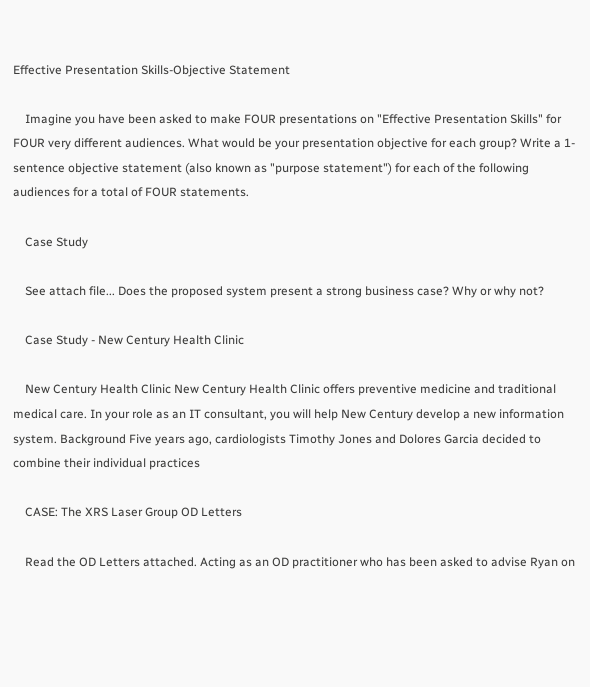Effective Presentation Skills-Objective Statement

    Imagine you have been asked to make FOUR presentations on "Effective Presentation Skills" for FOUR very different audiences. What would be your presentation objective for each group? Write a 1-sentence objective statement (also known as "purpose statement") for each of the following audiences for a total of FOUR statements.

    Case Study

    See attach file... Does the proposed system present a strong business case? Why or why not?

    Case Study - New Century Health Clinic

    New Century Health Clinic New Century Health Clinic offers preventive medicine and traditional medical care. In your role as an IT consultant, you will help New Century develop a new information system. Background Five years ago, cardiologists Timothy Jones and Dolores Garcia decided to combine their individual practices

    CASE: The XRS Laser Group OD Letters

    Read the OD Letters attached. Acting as an OD practitioner who has been asked to advise Ryan on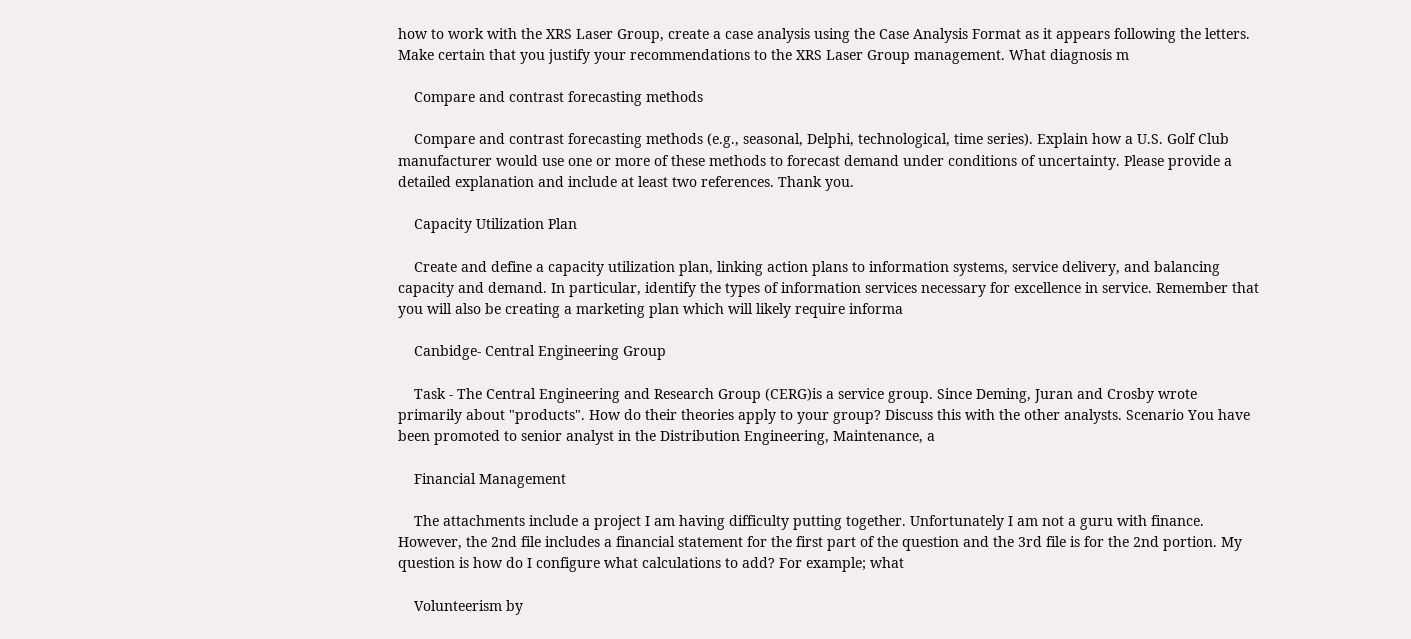how to work with the XRS Laser Group, create a case analysis using the Case Analysis Format as it appears following the letters. Make certain that you justify your recommendations to the XRS Laser Group management. What diagnosis m

    Compare and contrast forecasting methods

    Compare and contrast forecasting methods (e.g., seasonal, Delphi, technological, time series). Explain how a U.S. Golf Club manufacturer would use one or more of these methods to forecast demand under conditions of uncertainty. Please provide a detailed explanation and include at least two references. Thank you.

    Capacity Utilization Plan

    Create and define a capacity utilization plan, linking action plans to information systems, service delivery, and balancing capacity and demand. In particular, identify the types of information services necessary for excellence in service. Remember that you will also be creating a marketing plan which will likely require informa

    Canbidge- Central Engineering Group

    Task - The Central Engineering and Research Group (CERG)is a service group. Since Deming, Juran and Crosby wrote primarily about "products". How do their theories apply to your group? Discuss this with the other analysts. Scenario You have been promoted to senior analyst in the Distribution Engineering, Maintenance, a

    Financial Management

    The attachments include a project I am having difficulty putting together. Unfortunately I am not a guru with finance. However, the 2nd file includes a financial statement for the first part of the question and the 3rd file is for the 2nd portion. My question is how do I configure what calculations to add? For example; what

    Volunteerism by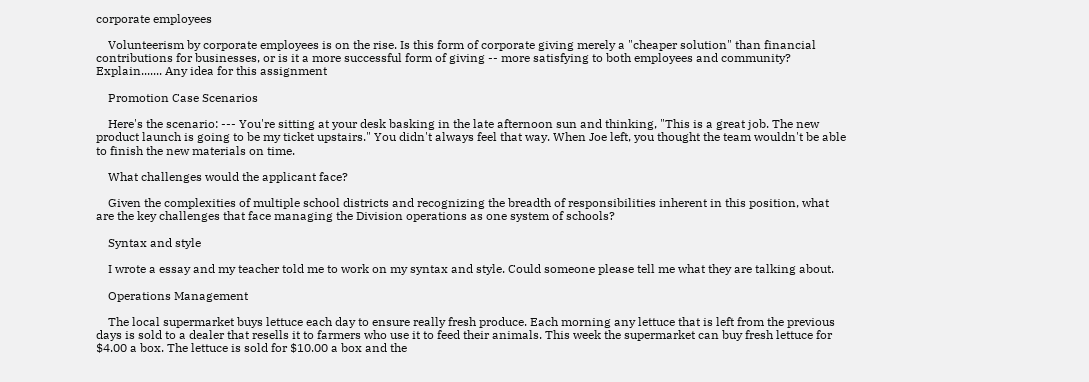corporate employees

    Volunteerism by corporate employees is on the rise. Is this form of corporate giving merely a "cheaper solution" than financial contributions for businesses, or is it a more successful form of giving -- more satisfying to both employees and community? Explain....... Any idea for this assignment

    Promotion Case Scenarios

    Here's the scenario: --- You're sitting at your desk basking in the late afternoon sun and thinking, "This is a great job. The new product launch is going to be my ticket upstairs." You didn't always feel that way. When Joe left, you thought the team wouldn't be able to finish the new materials on time.

    What challenges would the applicant face?

    Given the complexities of multiple school districts and recognizing the breadth of responsibilities inherent in this position, what are the key challenges that face managing the Division operations as one system of schools?

    Syntax and style

    I wrote a essay and my teacher told me to work on my syntax and style. Could someone please tell me what they are talking about.

    Operations Management

    The local supermarket buys lettuce each day to ensure really fresh produce. Each morning any lettuce that is left from the previous days is sold to a dealer that resells it to farmers who use it to feed their animals. This week the supermarket can buy fresh lettuce for $4.00 a box. The lettuce is sold for $10.00 a box and the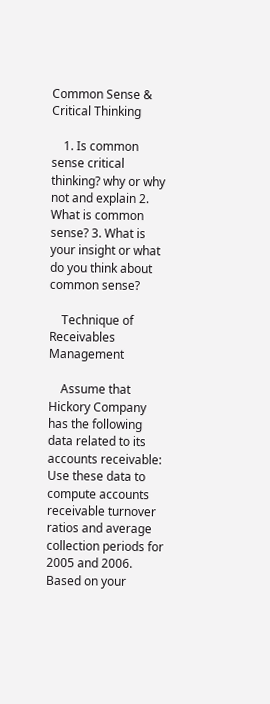Common Sense & Critical Thinking

    1. Is common sense critical thinking? why or why not and explain 2. What is common sense? 3. What is your insight or what do you think about common sense?

    Technique of Receivables Management

    Assume that Hickory Company has the following data related to its accounts receivable: Use these data to compute accounts receivable turnover ratios and average collection periods for 2005 and 2006. Based on your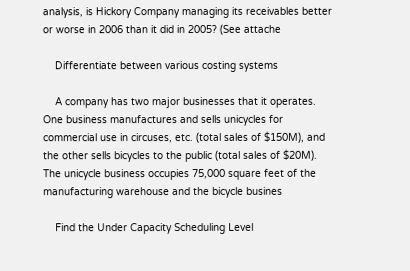analysis, is Hickory Company managing its receivables better or worse in 2006 than it did in 2005? (See attache

    Differentiate between various costing systems

    A company has two major businesses that it operates. One business manufactures and sells unicycles for commercial use in circuses, etc. (total sales of $150M), and the other sells bicycles to the public (total sales of $20M). The unicycle business occupies 75,000 square feet of the manufacturing warehouse and the bicycle busines

    Find the Under Capacity Scheduling Level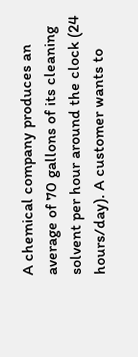A chemical company produces an average of 70 gallons of its cleaning solvent per hour around the clock (24 hours/day). A customer wants to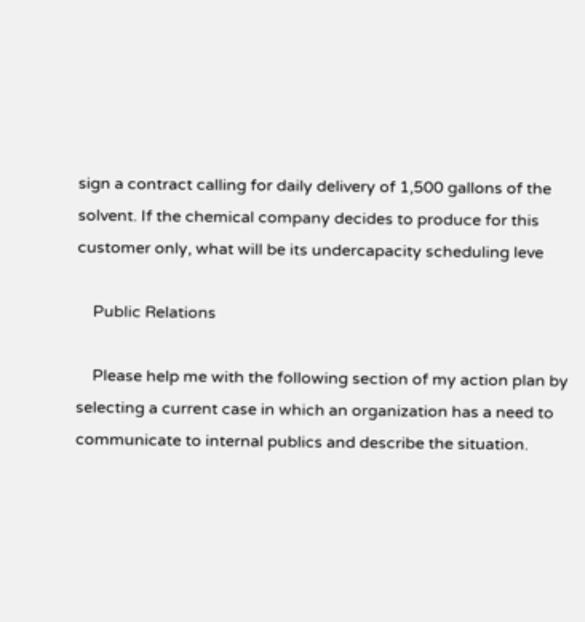sign a contract calling for daily delivery of 1,500 gallons of the solvent. If the chemical company decides to produce for this customer only, what will be its undercapacity scheduling leve

    Public Relations

    Please help me with the following section of my action plan by selecting a current case in which an organization has a need to communicate to internal publics and describe the situation.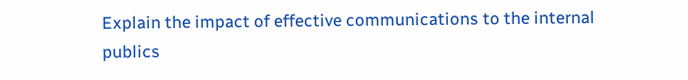Explain the impact of effective communications to the internal publics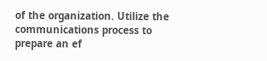of the organization. Utilize the communications process to prepare an ef